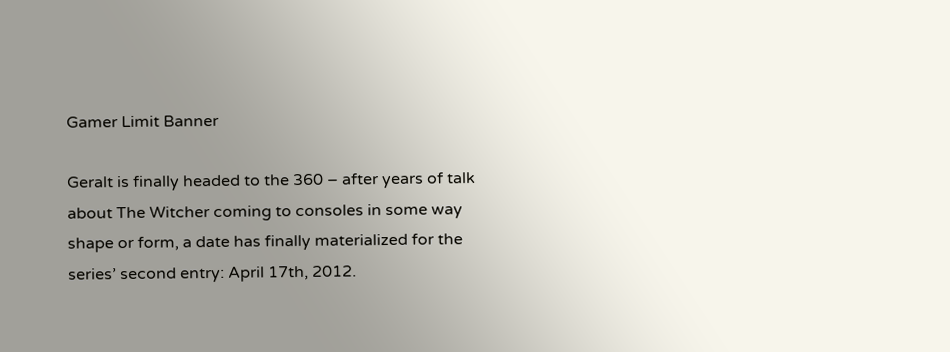Gamer Limit Banner

Geralt is finally headed to the 360 – after years of talk about The Witcher coming to consoles in some way shape or form, a date has finally materialized for the series’ second entry: April 17th, 2012.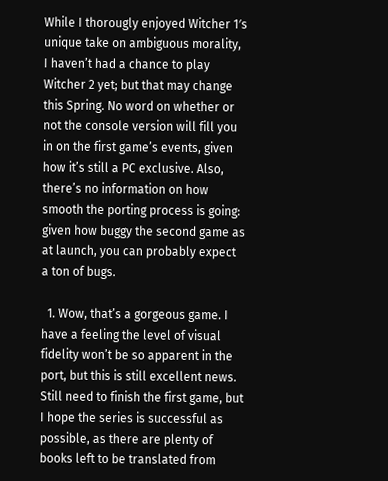While I thorougly enjoyed Witcher 1′s unique take on ambiguous morality, I haven’t had a chance to play Witcher 2 yet; but that may change this Spring. No word on whether or not the console version will fill you in on the first game’s events, given how it’s still a PC exclusive. Also, there’s no information on how smooth the porting process is going: given how buggy the second game as at launch, you can probably expect a ton of bugs.

  1. Wow, that’s a gorgeous game. I have a feeling the level of visual fidelity won’t be so apparent in the port, but this is still excellent news. Still need to finish the first game, but I hope the series is successful as possible, as there are plenty of books left to be translated from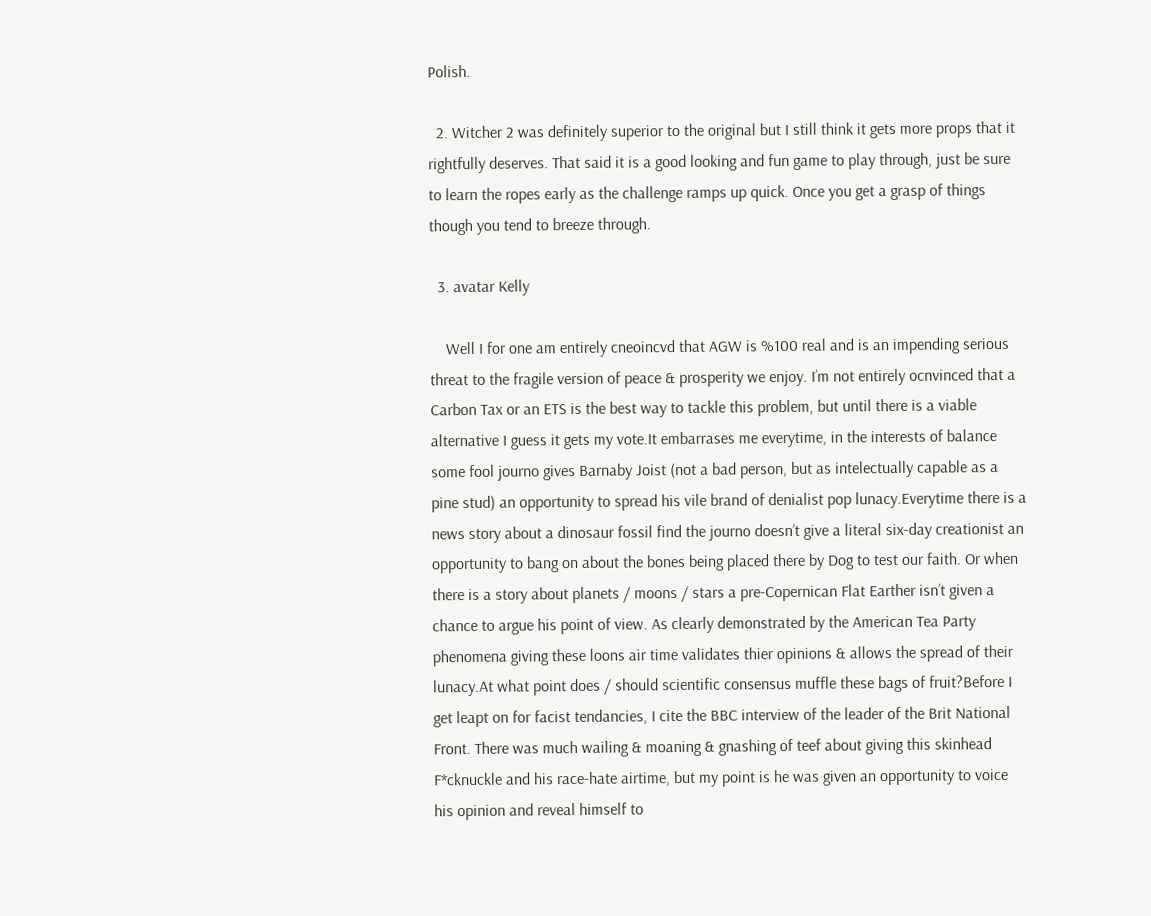Polish.

  2. Witcher 2 was definitely superior to the original but I still think it gets more props that it rightfully deserves. That said it is a good looking and fun game to play through, just be sure to learn the ropes early as the challenge ramps up quick. Once you get a grasp of things though you tend to breeze through.

  3. avatar Kelly

    Well I for one am entirely cneoincvd that AGW is %100 real and is an impending serious threat to the fragile version of peace & prosperity we enjoy. I’m not entirely ocnvinced that a Carbon Tax or an ETS is the best way to tackle this problem, but until there is a viable alternative I guess it gets my vote.It embarrases me everytime, in the interests of balance some fool journo gives Barnaby Joist (not a bad person, but as intelectually capable as a pine stud) an opportunity to spread his vile brand of denialist pop lunacy.Everytime there is a news story about a dinosaur fossil find the journo doesn’t give a literal six-day creationist an opportunity to bang on about the bones being placed there by Dog to test our faith. Or when there is a story about planets / moons / stars a pre-Copernican Flat Earther isn’t given a chance to argue his point of view. As clearly demonstrated by the American Tea Party phenomena giving these loons air time validates thier opinions & allows the spread of their lunacy.At what point does / should scientific consensus muffle these bags of fruit?Before I get leapt on for facist tendancies, I cite the BBC interview of the leader of the Brit National Front. There was much wailing & moaning & gnashing of teef about giving this skinhead F*cknuckle and his race-hate airtime, but my point is he was given an opportunity to voice his opinion and reveal himself to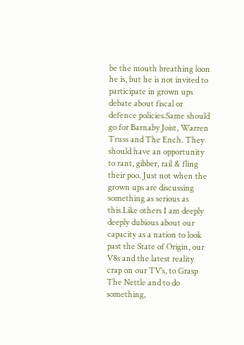be the mouth breathing loon he is, but he is not invited to participate in grown ups debate about fiscal or defence policies.Same should go for Barnaby Joist, Warren Truss and The Ench. They should have an opportunity to rant, gibber, rail & fling their poo. Just not when the grown ups are discussing something as serious as this.Like others I am deeply deeply dubious about our capacity as a nation to look past the State of Origin, our V8s and the latest reality crap on our TV’s, to Grasp The Nettle and to do something,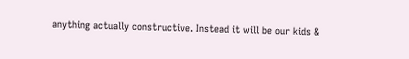anything actually constructive. Instead it will be our kids &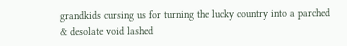grandkids cursing us for turning the lucky country into a parched & desolate void lashed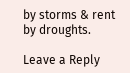by storms & rent by droughts.

Leave a Reply